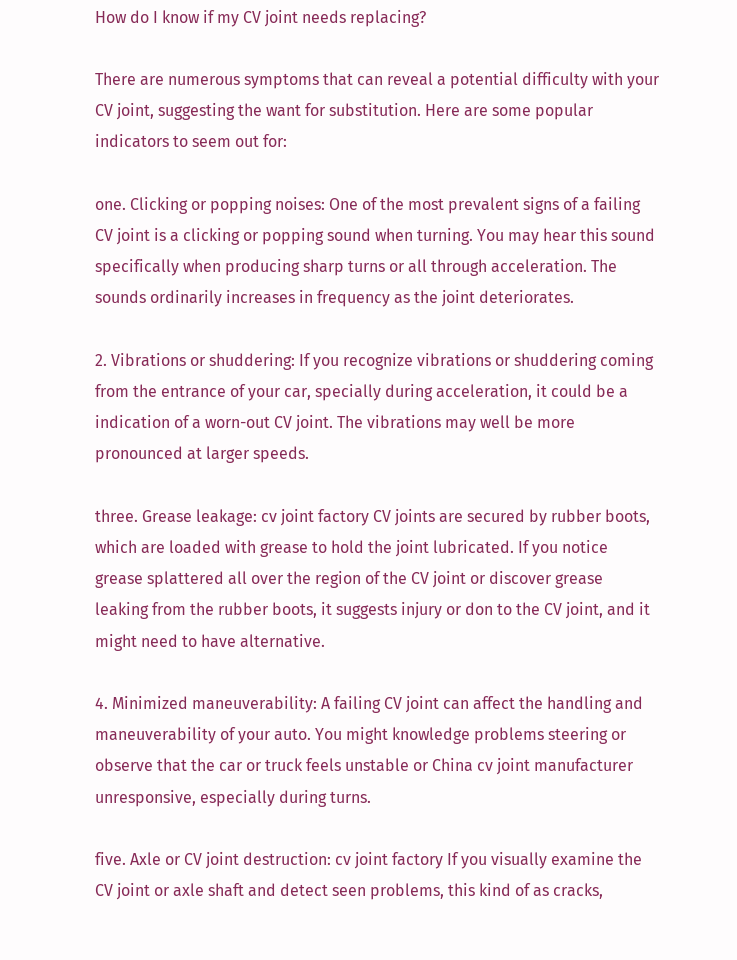How do I know if my CV joint needs replacing?

There are numerous symptoms that can reveal a potential difficulty with your CV joint, suggesting the want for substitution. Here are some popular indicators to seem out for:

one. Clicking or popping noises: One of the most prevalent signs of a failing CV joint is a clicking or popping sound when turning. You may hear this sound specifically when producing sharp turns or all through acceleration. The sounds ordinarily increases in frequency as the joint deteriorates.

2. Vibrations or shuddering: If you recognize vibrations or shuddering coming from the entrance of your car, specially during acceleration, it could be a indication of a worn-out CV joint. The vibrations may well be more pronounced at larger speeds.

three. Grease leakage: cv joint factory CV joints are secured by rubber boots, which are loaded with grease to hold the joint lubricated. If you notice grease splattered all over the region of the CV joint or discover grease leaking from the rubber boots, it suggests injury or don to the CV joint, and it might need to have alternative.

4. Minimized maneuverability: A failing CV joint can affect the handling and maneuverability of your auto. You might knowledge problems steering or observe that the car or truck feels unstable or China cv joint manufacturer unresponsive, especially during turns.

five. Axle or CV joint destruction: cv joint factory If you visually examine the CV joint or axle shaft and detect seen problems, this kind of as cracks,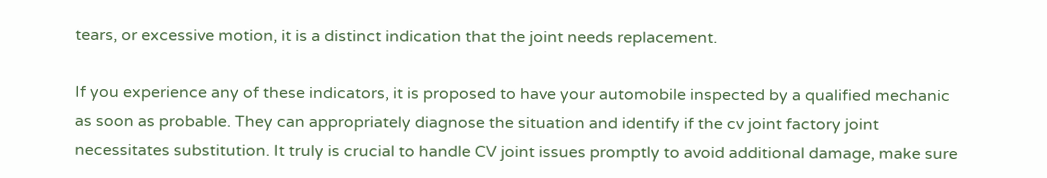tears, or excessive motion, it is a distinct indication that the joint needs replacement.

If you experience any of these indicators, it is proposed to have your automobile inspected by a qualified mechanic as soon as probable. They can appropriately diagnose the situation and identify if the cv joint factory joint necessitates substitution. It truly is crucial to handle CV joint issues promptly to avoid additional damage, make sure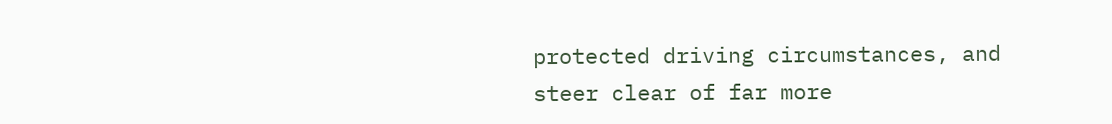protected driving circumstances, and steer clear of far more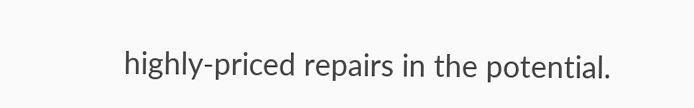highly-priced repairs in the potential.